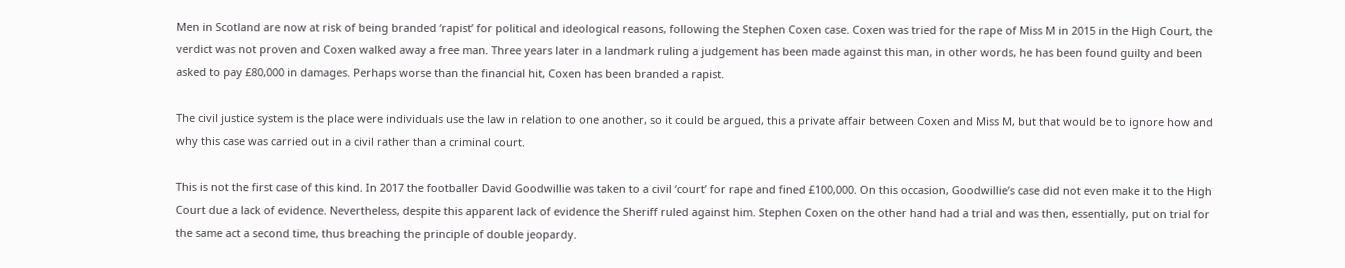Men in Scotland are now at risk of being branded ‘rapist’ for political and ideological reasons, following the Stephen Coxen case. Coxen was tried for the rape of Miss M in 2015 in the High Court, the verdict was not proven and Coxen walked away a free man. Three years later in a landmark ruling a judgement has been made against this man, in other words, he has been found guilty and been asked to pay £80,000 in damages. Perhaps worse than the financial hit, Coxen has been branded a rapist.

The civil justice system is the place were individuals use the law in relation to one another, so it could be argued, this a private affair between Coxen and Miss M, but that would be to ignore how and why this case was carried out in a civil rather than a criminal court.

This is not the first case of this kind. In 2017 the footballer David Goodwillie was taken to a civil ‘court’ for rape and fined £100,000. On this occasion, Goodwillie’s case did not even make it to the High Court due a lack of evidence. Nevertheless, despite this apparent lack of evidence the Sheriff ruled against him. Stephen Coxen on the other hand had a trial and was then, essentially, put on trial for the same act a second time, thus breaching the principle of double jeopardy.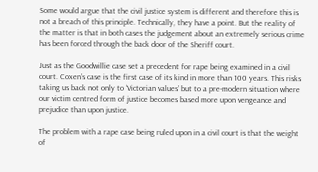Some would argue that the civil justice system is different and therefore this is not a breach of this principle. Technically, they have a point. But the reality of the matter is that in both cases the judgement about an extremely serious crime has been forced through the back door of the Sheriff court.

Just as the Goodwillie case set a precedent for rape being examined in a civil court. Coxen’s case is the first case of its kind in more than 100 years. This risks taking us back not only to ‘Victorian values’ but to a pre-modern situation where our victim centred form of justice becomes based more upon vengeance and prejudice than upon justice.

The problem with a rape case being ruled upon in a civil court is that the weight of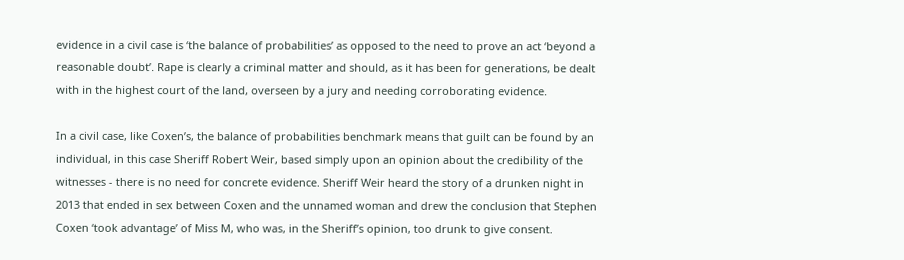evidence in a civil case is ‘the balance of probabilities’ as opposed to the need to prove an act ‘beyond a reasonable doubt’. Rape is clearly a criminal matter and should, as it has been for generations, be dealt with in the highest court of the land, overseen by a jury and needing corroborating evidence.

In a civil case, like Coxen’s, the balance of probabilities benchmark means that guilt can be found by an individual, in this case Sheriff Robert Weir, based simply upon an opinion about the credibility of the witnesses - there is no need for concrete evidence. Sheriff Weir heard the story of a drunken night in 2013 that ended in sex between Coxen and the unnamed woman and drew the conclusion that Stephen Coxen ‘took advantage’ of Miss M, who was, in the Sheriff’s opinion, too drunk to give consent.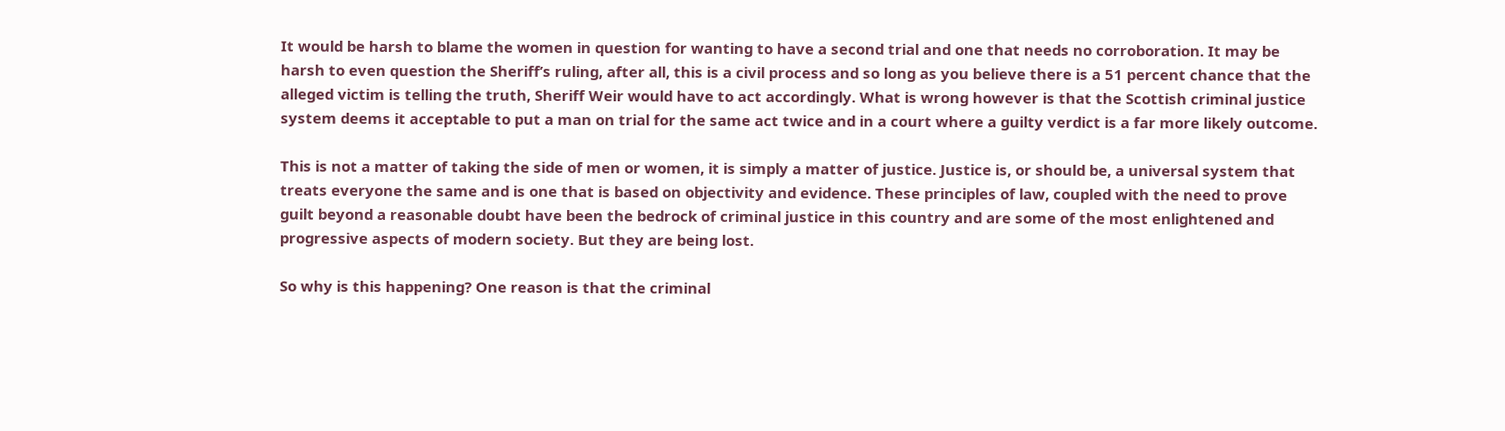It would be harsh to blame the women in question for wanting to have a second trial and one that needs no corroboration. It may be harsh to even question the Sheriff’s ruling, after all, this is a civil process and so long as you believe there is a 51 percent chance that the alleged victim is telling the truth, Sheriff Weir would have to act accordingly. What is wrong however is that the Scottish criminal justice system deems it acceptable to put a man on trial for the same act twice and in a court where a guilty verdict is a far more likely outcome.

This is not a matter of taking the side of men or women, it is simply a matter of justice. Justice is, or should be, a universal system that treats everyone the same and is one that is based on objectivity and evidence. These principles of law, coupled with the need to prove guilt beyond a reasonable doubt have been the bedrock of criminal justice in this country and are some of the most enlightened and progressive aspects of modern society. But they are being lost.

So why is this happening? One reason is that the criminal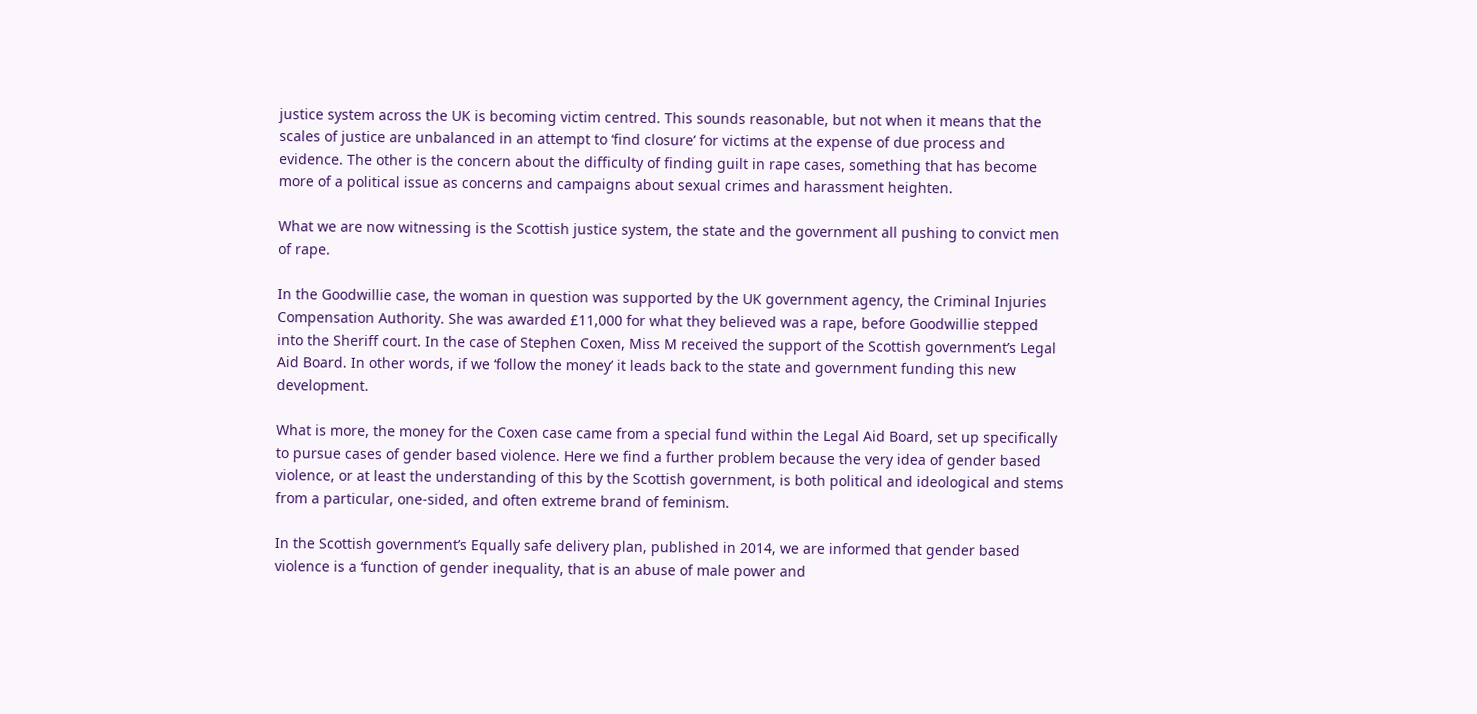justice system across the UK is becoming victim centred. This sounds reasonable, but not when it means that the scales of justice are unbalanced in an attempt to ‘find closure’ for victims at the expense of due process and evidence. The other is the concern about the difficulty of finding guilt in rape cases, something that has become more of a political issue as concerns and campaigns about sexual crimes and harassment heighten.

What we are now witnessing is the Scottish justice system, the state and the government all pushing to convict men of rape.

In the Goodwillie case, the woman in question was supported by the UK government agency, the Criminal Injuries Compensation Authority. She was awarded £11,000 for what they believed was a rape, before Goodwillie stepped into the Sheriff court. In the case of Stephen Coxen, Miss M received the support of the Scottish government’s Legal Aid Board. In other words, if we ‘follow the money’ it leads back to the state and government funding this new development.

What is more, the money for the Coxen case came from a special fund within the Legal Aid Board, set up specifically to pursue cases of gender based violence. Here we find a further problem because the very idea of gender based violence, or at least the understanding of this by the Scottish government, is both political and ideological and stems from a particular, one-sided, and often extreme brand of feminism.

In the Scottish government’s Equally safe delivery plan, published in 2014, we are informed that gender based violence is a ‘function of gender inequality, that is an abuse of male power and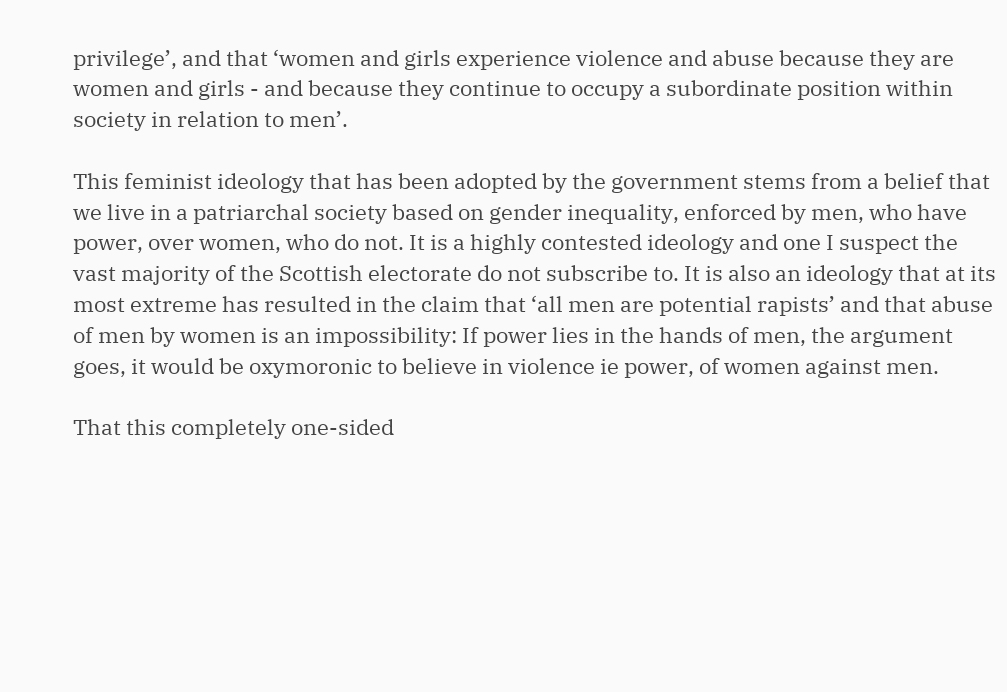privilege’, and that ‘women and girls experience violence and abuse because they are women and girls - and because they continue to occupy a subordinate position within society in relation to men’.

This feminist ideology that has been adopted by the government stems from a belief that we live in a patriarchal society based on gender inequality, enforced by men, who have power, over women, who do not. It is a highly contested ideology and one I suspect the vast majority of the Scottish electorate do not subscribe to. It is also an ideology that at its most extreme has resulted in the claim that ‘all men are potential rapists’ and that abuse of men by women is an impossibility: If power lies in the hands of men, the argument goes, it would be oxymoronic to believe in violence ie power, of women against men.

That this completely one-sided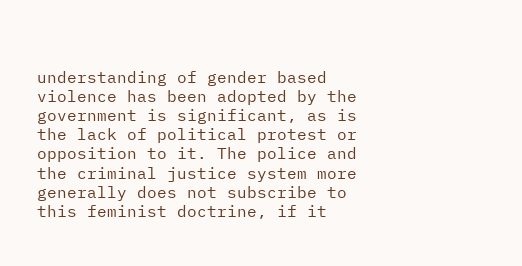understanding of gender based violence has been adopted by the government is significant, as is the lack of political protest or opposition to it. The police and the criminal justice system more generally does not subscribe to this feminist doctrine, if it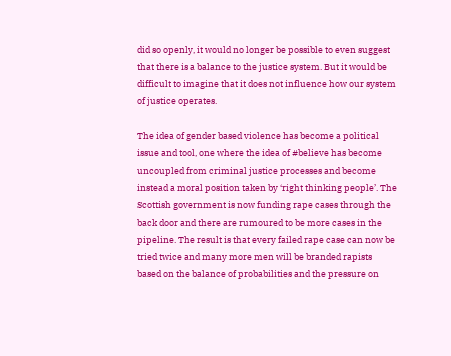did so openly, it would no longer be possible to even suggest that there is a balance to the justice system. But it would be difficult to imagine that it does not influence how our system of justice operates.

The idea of gender based violence has become a political issue and tool, one where the idea of #believe has become uncoupled from criminal justice processes and become instead a moral position taken by ‘right thinking people’. The Scottish government is now funding rape cases through the back door and there are rumoured to be more cases in the pipeline. The result is that every failed rape case can now be tried twice and many more men will be branded rapists based on the balance of probabilities and the pressure on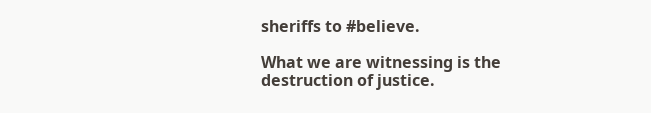sheriffs to #believe.

What we are witnessing is the destruction of justice.